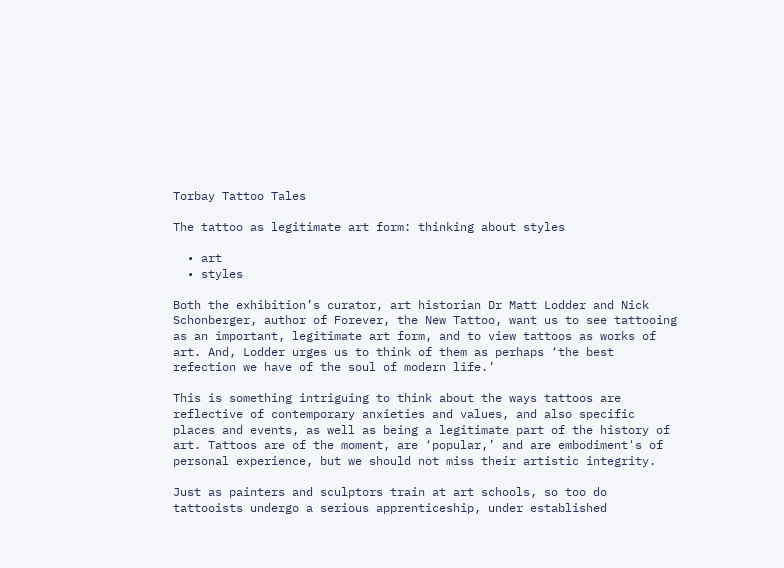Torbay Tattoo Tales

The tattoo as legitimate art form: thinking about styles

  • art
  • styles

Both the exhibition’s curator, art historian Dr Matt Lodder and Nick Schonberger, author of Forever, the New Tattoo, want us to see tattooing as an important, legitimate art form, and to view tattoos as works of art. And, Lodder urges us to think of them as perhaps ‘the best refection we have of the soul of modern life.’

This is something intriguing to think about the ways tattoos are reflective of contemporary anxieties and values, and also specific places and events, as well as being a legitimate part of the history of art. Tattoos are of the moment, are ‘popular,’ and are embodiment's of personal experience, but we should not miss their artistic integrity.

Just as painters and sculptors train at art schools, so too do tattooists undergo a serious apprenticeship, under established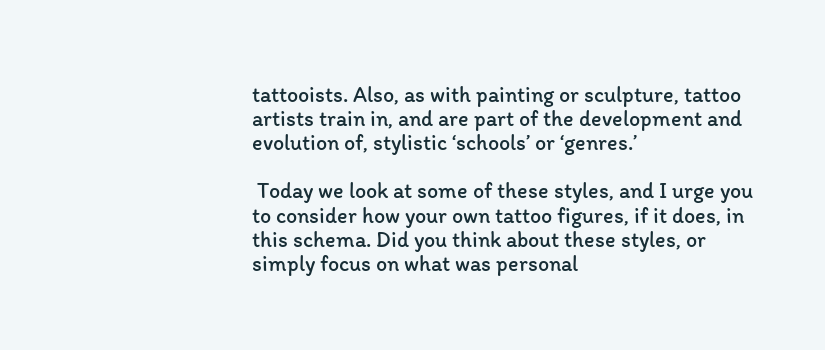tattooists. Also, as with painting or sculpture, tattoo artists train in, and are part of the development and evolution of, stylistic ‘schools’ or ‘genres.’

 Today we look at some of these styles, and I urge you to consider how your own tattoo figures, if it does, in this schema. Did you think about these styles, or simply focus on what was personal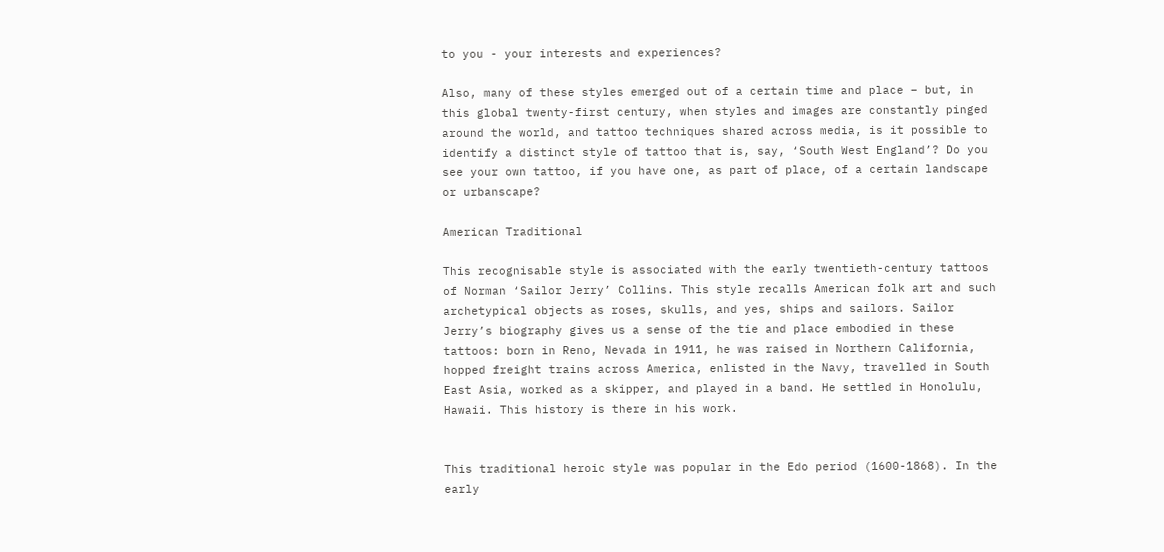to you - your interests and experiences?

Also, many of these styles emerged out of a certain time and place – but, in this global twenty-first century, when styles and images are constantly pinged around the world, and tattoo techniques shared across media, is it possible to identify a distinct style of tattoo that is, say, ‘South West England’? Do you see your own tattoo, if you have one, as part of place, of a certain landscape or urbanscape?

American Traditional

This recognisable style is associated with the early twentieth-century tattoos of Norman ‘Sailor Jerry’ Collins. This style recalls American folk art and such archetypical objects as roses, skulls, and yes, ships and sailors. Sailor Jerry’s biography gives us a sense of the tie and place embodied in these tattoos: born in Reno, Nevada in 1911, he was raised in Northern California, hopped freight trains across America, enlisted in the Navy, travelled in South East Asia, worked as a skipper, and played in a band. He settled in Honolulu, Hawaii. This history is there in his work.


This traditional heroic style was popular in the Edo period (1600-1868). In the early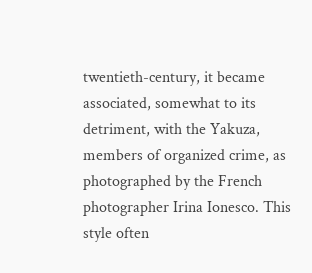twentieth-century, it became associated, somewhat to its detriment, with the Yakuza, members of organized crime, as photographed by the French photographer Irina Ionesco. This style often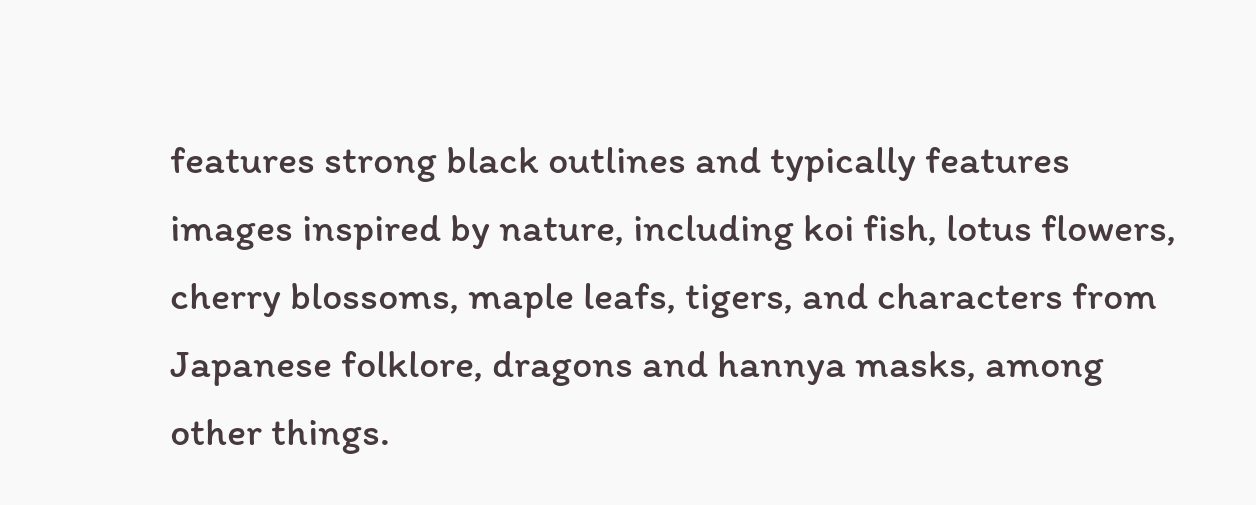features strong black outlines and typically features images inspired by nature, including koi fish, lotus flowers, cherry blossoms, maple leafs, tigers, and characters from Japanese folklore, dragons and hannya masks, among other things.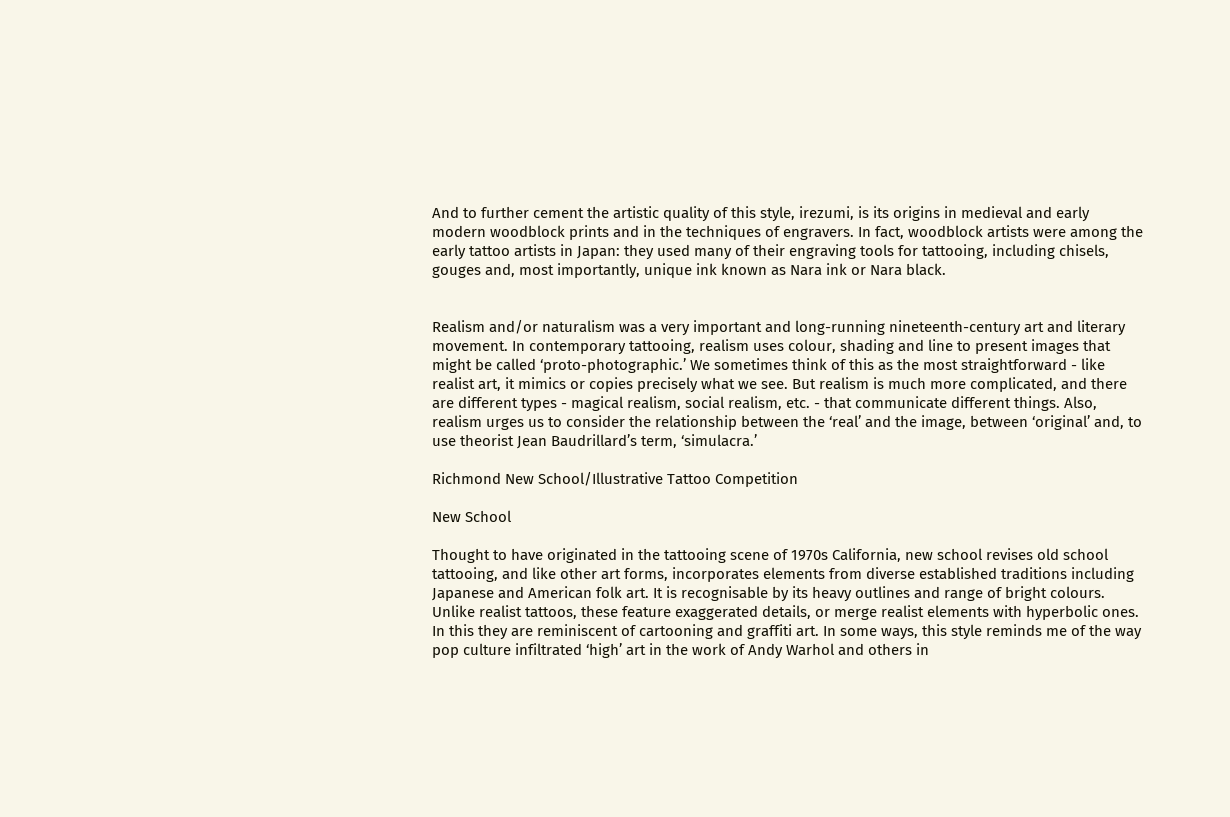And to further cement the artistic quality of this style, irezumi, is its origins in medieval and early modern woodblock prints and in the techniques of engravers. In fact, woodblock artists were among the early tattoo artists in Japan: they used many of their engraving tools for tattooing, including chisels, gouges and, most importantly, unique ink known as Nara ink or Nara black.


Realism and/or naturalism was a very important and long-running nineteenth-century art and literary movement. In contemporary tattooing, realism uses colour, shading and line to present images that might be called ‘proto-photographic.’ We sometimes think of this as the most straightforward - like realist art, it mimics or copies precisely what we see. But realism is much more complicated, and there are different types - magical realism, social realism, etc. - that communicate different things. Also, realism urges us to consider the relationship between the ‘real’ and the image, between ‘original’ and, to use theorist Jean Baudrillard’s term, ‘simulacra.’

Richmond New School/Illustrative Tattoo Competition

New School

Thought to have originated in the tattooing scene of 1970s California, new school revises old school tattooing, and like other art forms, incorporates elements from diverse established traditions including Japanese and American folk art. It is recognisable by its heavy outlines and range of bright colours. Unlike realist tattoos, these feature exaggerated details, or merge realist elements with hyperbolic ones. In this they are reminiscent of cartooning and graffiti art. In some ways, this style reminds me of the way pop culture infiltrated ‘high’ art in the work of Andy Warhol and others in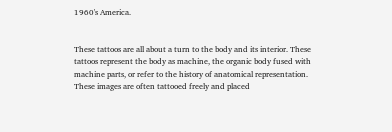1960's America.


These tattoos are all about a turn to the body and its interior. These tattoos represent the body as machine, the organic body fused with machine parts, or refer to the history of anatomical representation. These images are often tattooed freely and placed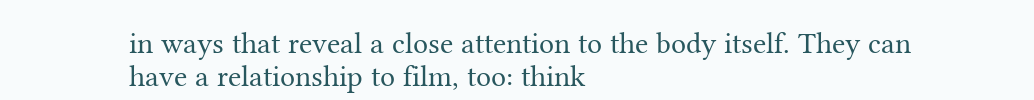in ways that reveal a close attention to the body itself. They can have a relationship to film, too: think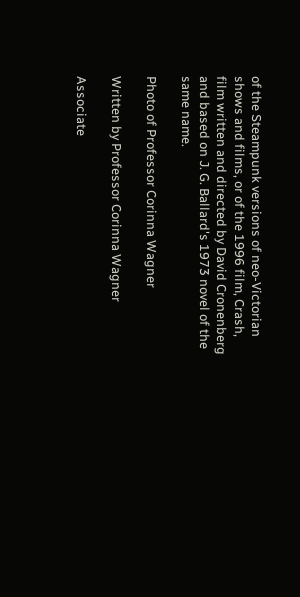of the Steampunk versions of neo-Victorian shows and films, or of the 1996 film, Crash, film written and directed by David Cronenberg and based on J. G. Ballard's 1973 novel of the same name.

Photo of Professor Corinna Wagner

Written by Professor Corinna Wagner

Associate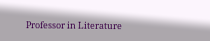Professor in Literature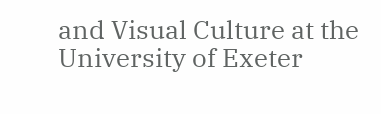and Visual Culture at the University of Exeter